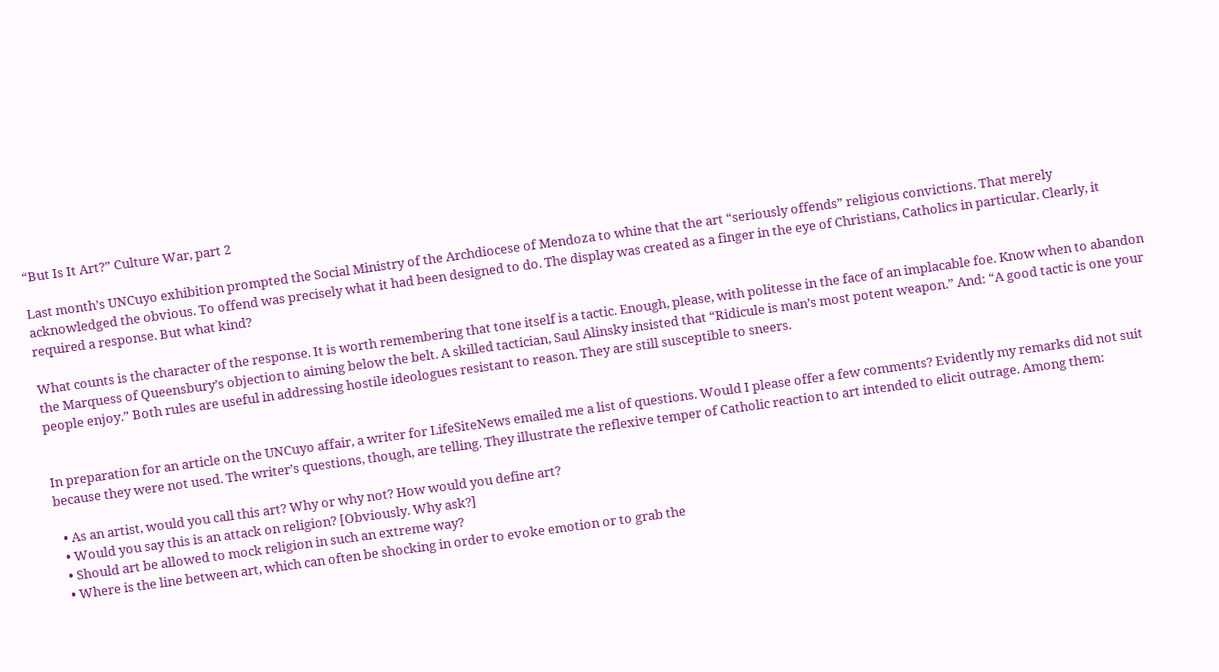“But Is It Art?” Culture War, part 2

Last month’s UNCuyo exhibition prompted the Social Ministry of the Archdiocese of Mendoza to whine that the art “seriously offends” religious convictions. That merely acknowledged the obvious. To offend was precisely what it had been designed to do. The display was created as a finger in the eye of Christians, Catholics in particular. Clearly, it required a response. But what kind?

What counts is the character of the response. It is worth remembering that tone itself is a tactic. Enough, please, with politesse in the face of an implacable foe. Know when to abandon the Marquess of Queensbury’s objection to aiming below the belt. A skilled tactician, Saul Alinsky insisted that “Ridicule is man’s most potent weapon.” And: “A good tactic is one your people enjoy.” Both rules are useful in addressing hostile ideologues resistant to reason. They are still susceptible to sneers.


In preparation for an article on the UNCuyo affair, a writer for LifeSiteNews emailed me a list of questions. Would I please offer a few comments? Evidently my remarks did not suit because they were not used. The writer’s questions, though, are telling. They illustrate the reflexive temper of Catholic reaction to art intended to elicit outrage. Among them:

  • As an artist, would you call this art? Why or why not? How would you define art?
  • Would you say this is an attack on religion? [Obviously. Why ask?]
  • Should art be allowed to mock religion in such an extreme way?
  • Where is the line between art, which can often be shocking in order to evoke emotion or to grab the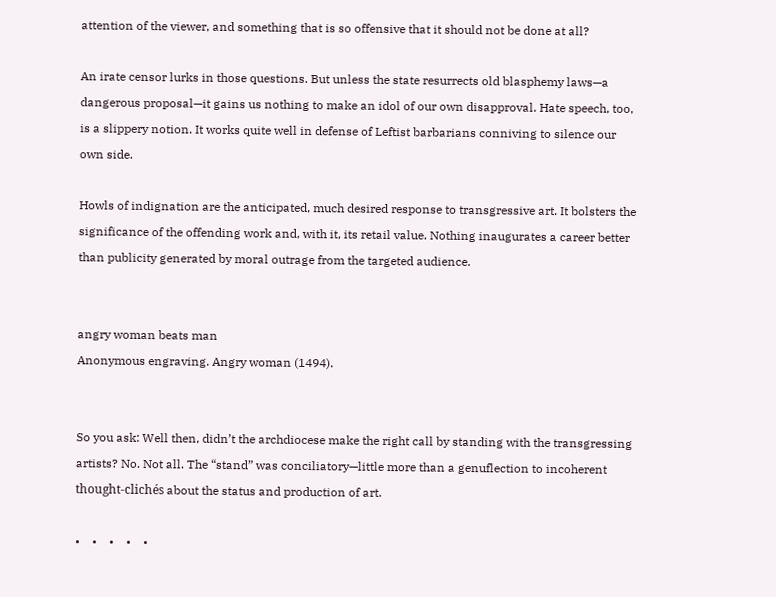attention of the viewer, and something that is so offensive that it should not be done at all?

An irate censor lurks in those questions. But unless the state resurrects old blasphemy laws—a dangerous proposal—it gains us nothing to make an idol of our own disapproval. Hate speech, too, is a slippery notion. It works quite well in defense of Leftist barbarians conniving to silence our own side.

Howls of indignation are the anticipated, much desired response to transgressive art. It bolsters the significance of the offending work and, with it, its retail value. Nothing inaugurates a career better than publicity generated by moral outrage from the targeted audience.


angry woman beats man
Anonymous engraving. Angry woman (1494).


So you ask: Well then, didn’t the archdiocese make the right call by standing with the transgressing artists? No. Not all. The “stand” was conciliatory—little more than a genuflection to incoherent thought-clichés about the status and production of art.

•    •    •    •    •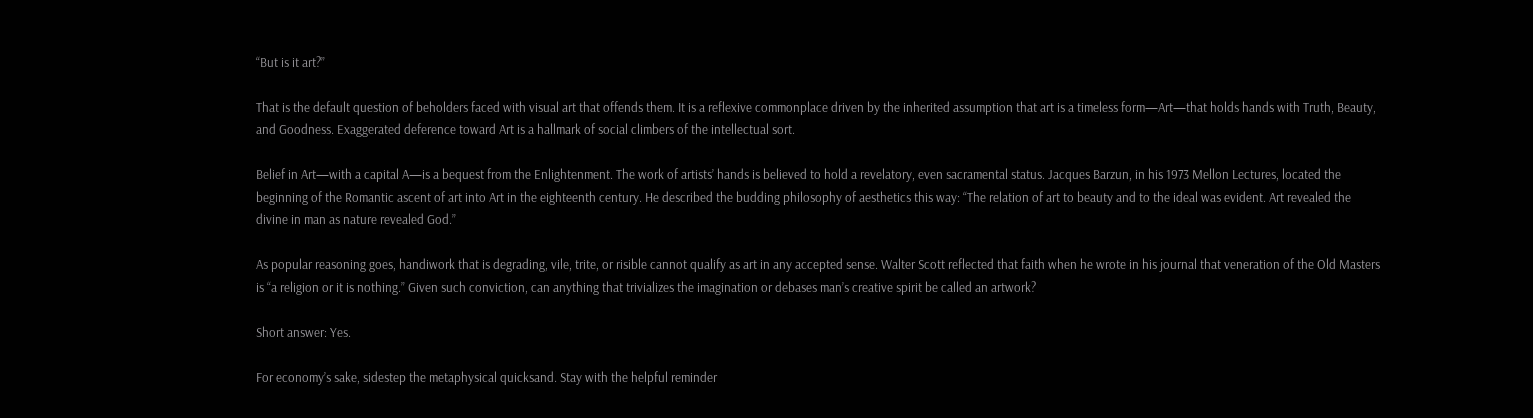“But is it art?”

That is the default question of beholders faced with visual art that offends them. It is a reflexive commonplace driven by the inherited assumption that art is a timeless form—Art—that holds hands with Truth, Beauty, and Goodness. Exaggerated deference toward Art is a hallmark of social climbers of the intellectual sort.

Belief in Art—with a capital A—is a bequest from the Enlightenment. The work of artists’ hands is believed to hold a revelatory, even sacramental status. Jacques Barzun, in his 1973 Mellon Lectures, located the beginning of the Romantic ascent of art into Art in the eighteenth century. He described the budding philosophy of aesthetics this way: “The relation of art to beauty and to the ideal was evident. Art revealed the divine in man as nature revealed God.”

As popular reasoning goes, handiwork that is degrading, vile, trite, or risible cannot qualify as art in any accepted sense. Walter Scott reflected that faith when he wrote in his journal that veneration of the Old Masters is “a religion or it is nothing.” Given such conviction, can anything that trivializes the imagination or debases man’s creative spirit be called an artwork?

Short answer: Yes.

For economy’s sake, sidestep the metaphysical quicksand. Stay with the helpful reminder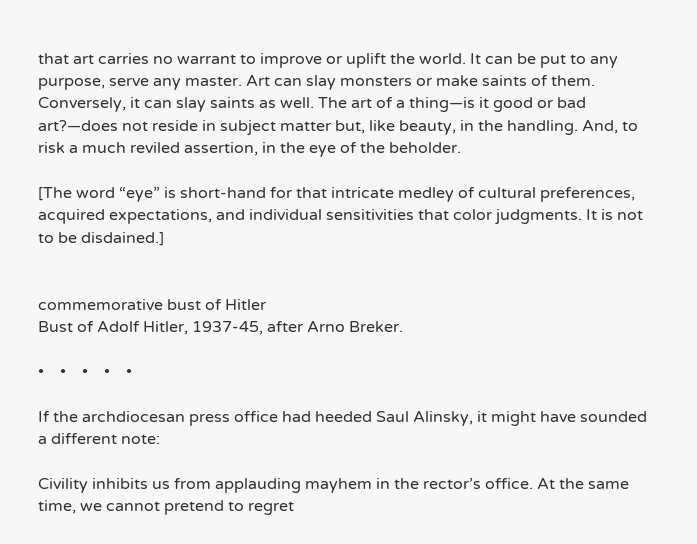that art carries no warrant to improve or uplift the world. It can be put to any purpose, serve any master. Art can slay monsters or make saints of them. Conversely, it can slay saints as well. The art of a thing—is it good or bad art?—does not reside in subject matter but, like beauty, in the handling. And, to risk a much reviled assertion, in the eye of the beholder.

[The word “eye” is short-hand for that intricate medley of cultural preferences, acquired expectations, and individual sensitivities that color judgments. It is not to be disdained.]


commemorative bust of Hitler
Bust of Adolf Hitler, 1937-45, after Arno Breker.

•    •    •    •    •

If the archdiocesan press office had heeded Saul Alinsky, it might have sounded a different note:

Civility inhibits us from applauding mayhem in the rector’s office. At the same time, we cannot pretend to regret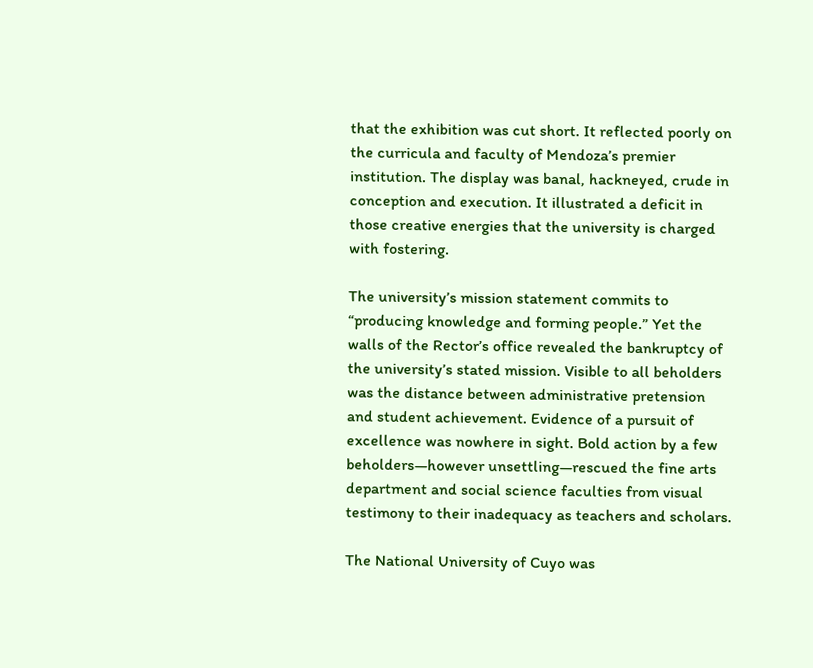that the exhibition was cut short. It reflected poorly on the curricula and faculty of Mendoza’s premier institution. The display was banal, hackneyed, crude in conception and execution. It illustrated a deficit in those creative energies that the university is charged with fostering.

The university’s mission statement commits to “producing knowledge and forming people.” Yet the walls of the Rector’s office revealed the bankruptcy of the university’s stated mission. Visible to all beholders was the distance between administrative pretension and student achievement. Evidence of a pursuit of excellence was nowhere in sight. Bold action by a few beholders—however unsettling—rescued the fine arts department and social science faculties from visual testimony to their inadequacy as teachers and scholars.

The National University of Cuyo was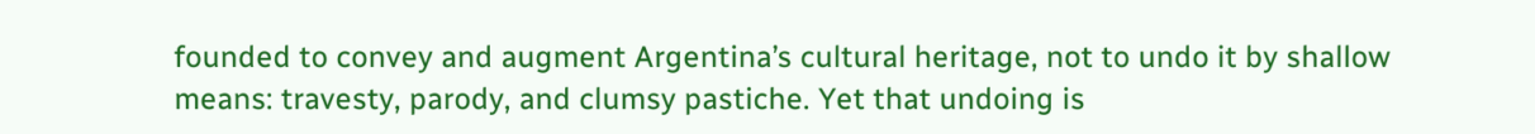founded to convey and augment Argentina’s cultural heritage, not to undo it by shallow means: travesty, parody, and clumsy pastiche. Yet that undoing is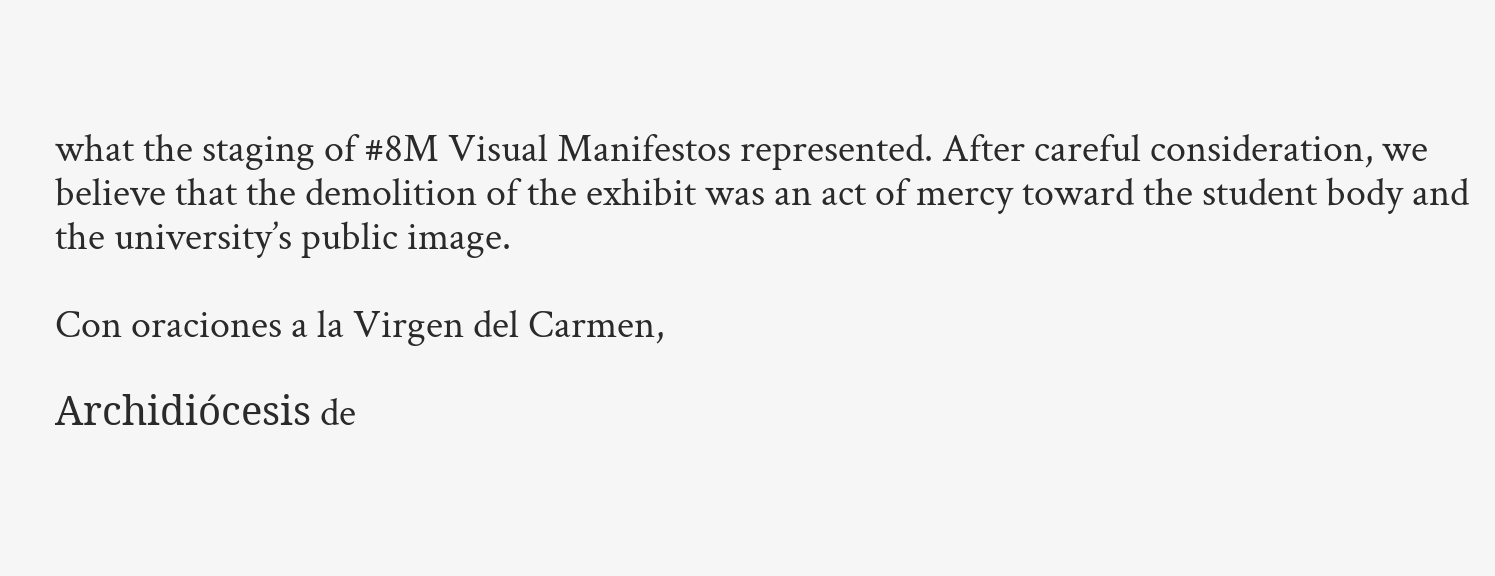what the staging of #8M Visual Manifestos represented. After careful consideration, we believe that the demolition of the exhibit was an act of mercy toward the student body and the university’s public image.

Con oraciones a la Virgen del Carmen,

Archidiócesis de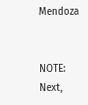Mendoza


NOTE: Next,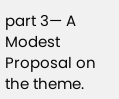part 3— A Modest Proposal on the theme.